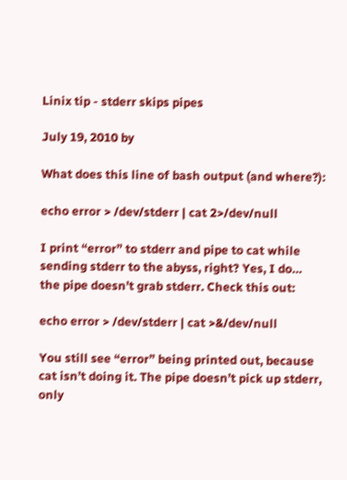Linix tip - stderr skips pipes

July 19, 2010 by

What does this line of bash output (and where?):

echo error > /dev/stderr | cat 2>/dev/null

I print “error” to stderr and pipe to cat while sending stderr to the abyss, right? Yes, I do… the pipe doesn’t grab stderr. Check this out:

echo error > /dev/stderr | cat >&/dev/null

You still see “error” being printed out, because cat isn’t doing it. The pipe doesn’t pick up stderr, only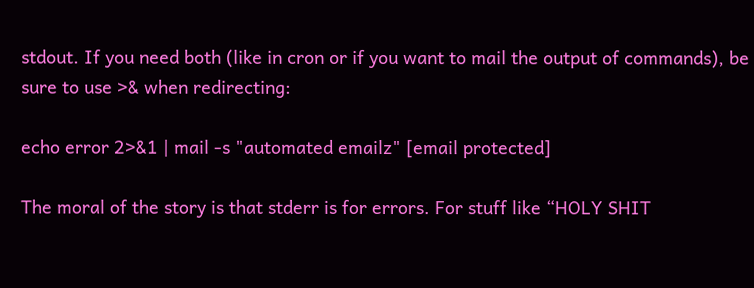stdout. If you need both (like in cron or if you want to mail the output of commands), be sure to use >& when redirecting:

echo error 2>&1 | mail -s "automated emailz" [email protected]

The moral of the story is that stderr is for errors. For stuff like “HOLY SHIT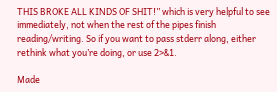THIS BROKE ALL KINDS OF SHIT!” which is very helpful to see immediately, not when the rest of the pipes finish reading/writing. So if you want to pass stderr along, either rethink what you’re doing, or use 2>&1.

Made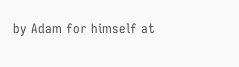by Adam for himself at